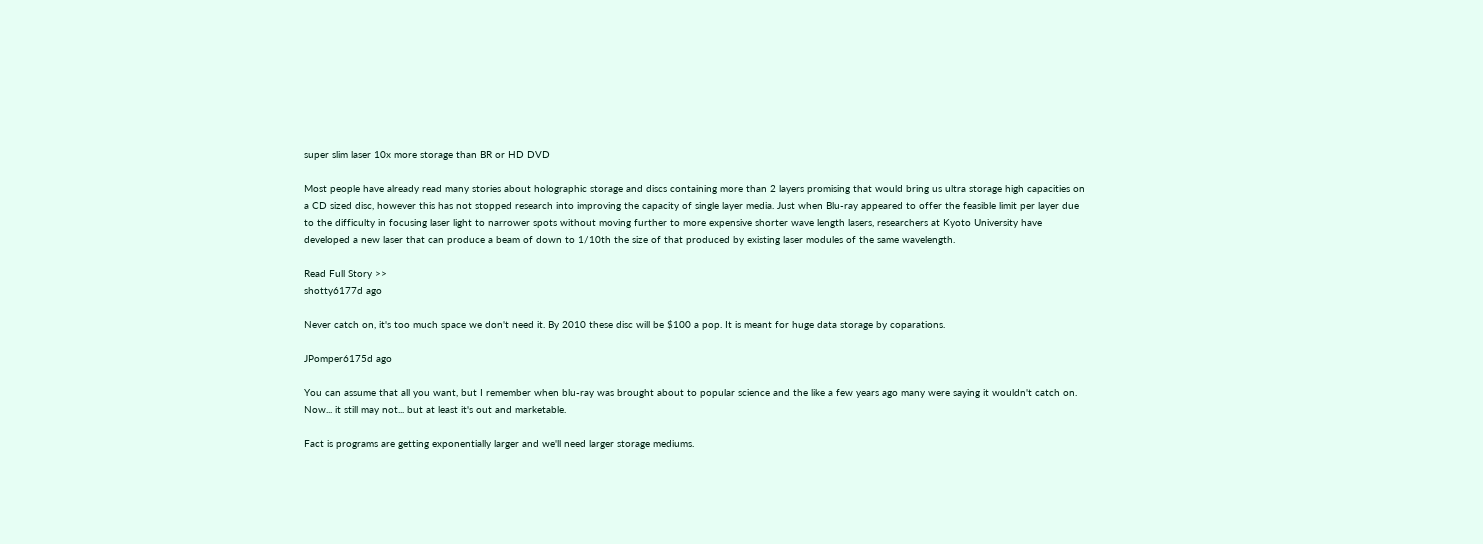super slim laser 10x more storage than BR or HD DVD

Most people have already read many stories about holographic storage and discs containing more than 2 layers promising that would bring us ultra storage high capacities on a CD sized disc, however this has not stopped research into improving the capacity of single layer media. Just when Blu-ray appeared to offer the feasible limit per layer due to the difficulty in focusing laser light to narrower spots without moving further to more expensive shorter wave length lasers, researchers at Kyoto University have developed a new laser that can produce a beam of down to 1/10th the size of that produced by existing laser modules of the same wavelength.

Read Full Story >>
shotty6177d ago

Never catch on, it's too much space we don't need it. By 2010 these disc will be $100 a pop. It is meant for huge data storage by coparations.

JPomper6175d ago

You can assume that all you want, but I remember when blu-ray was brought about to popular science and the like a few years ago many were saying it wouldn't catch on. Now... it still may not... but at least it's out and marketable.

Fact is programs are getting exponentially larger and we'll need larger storage mediums.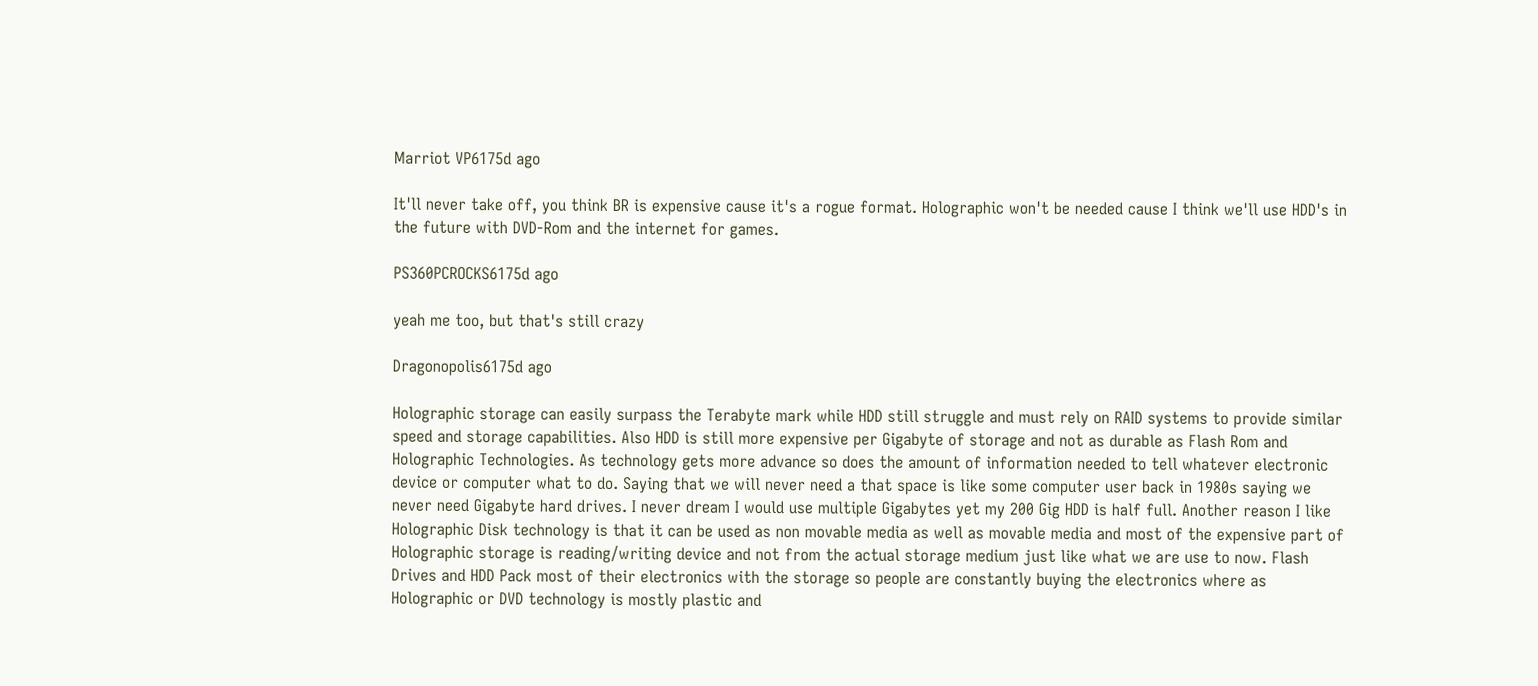Marriot VP6175d ago

It'll never take off, you think BR is expensive cause it's a rogue format. Holographic won't be needed cause I think we'll use HDD's in the future with DVD-Rom and the internet for games.

PS360PCROCKS6175d ago

yeah me too, but that's still crazy

Dragonopolis6175d ago

Holographic storage can easily surpass the Terabyte mark while HDD still struggle and must rely on RAID systems to provide similar speed and storage capabilities. Also HDD is still more expensive per Gigabyte of storage and not as durable as Flash Rom and Holographic Technologies. As technology gets more advance so does the amount of information needed to tell whatever electronic device or computer what to do. Saying that we will never need a that space is like some computer user back in 1980s saying we never need Gigabyte hard drives. I never dream I would use multiple Gigabytes yet my 200 Gig HDD is half full. Another reason I like Holographic Disk technology is that it can be used as non movable media as well as movable media and most of the expensive part of Holographic storage is reading/writing device and not from the actual storage medium just like what we are use to now. Flash Drives and HDD Pack most of their electronics with the storage so people are constantly buying the electronics where as Holographic or DVD technology is mostly plastic and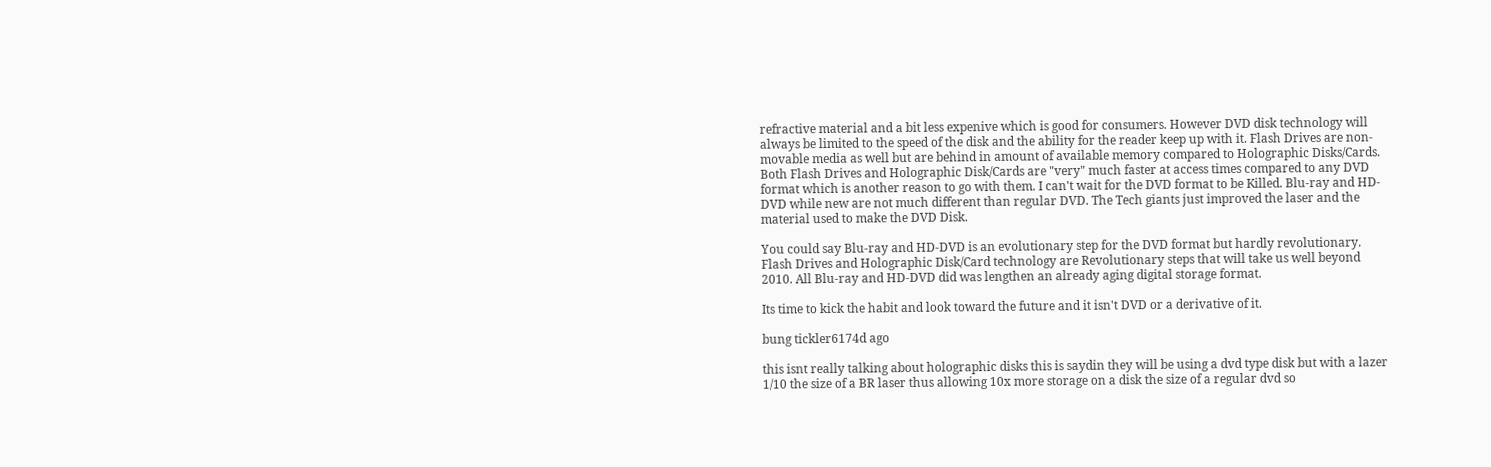refractive material and a bit less expenive which is good for consumers. However DVD disk technology will always be limited to the speed of the disk and the ability for the reader keep up with it. Flash Drives are non-movable media as well but are behind in amount of available memory compared to Holographic Disks/Cards. Both Flash Drives and Holographic Disk/Cards are "very" much faster at access times compared to any DVD format which is another reason to go with them. I can't wait for the DVD format to be Killed. Blu-ray and HD-DVD while new are not much different than regular DVD. The Tech giants just improved the laser and the material used to make the DVD Disk.

You could say Blu-ray and HD-DVD is an evolutionary step for the DVD format but hardly revolutionary. Flash Drives and Holographic Disk/Card technology are Revolutionary steps that will take us well beyond 2010. All Blu-ray and HD-DVD did was lengthen an already aging digital storage format.

Its time to kick the habit and look toward the future and it isn't DVD or a derivative of it.

bung tickler6174d ago

this isnt really talking about holographic disks this is saydin they will be using a dvd type disk but with a lazer 1/10 the size of a BR laser thus allowing 10x more storage on a disk the size of a regular dvd so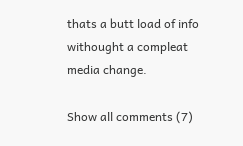thats a butt load of info withought a compleat media change.

Show all comments (7)